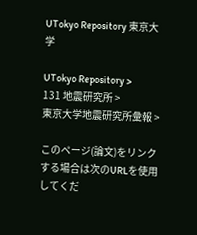UTokyo Repository 東京大学

UTokyo Repository >
131 地震研究所 >
東京大学地震研究所彙報 >

このページ(論文)をリンクする場合は次のURLを使用してくだ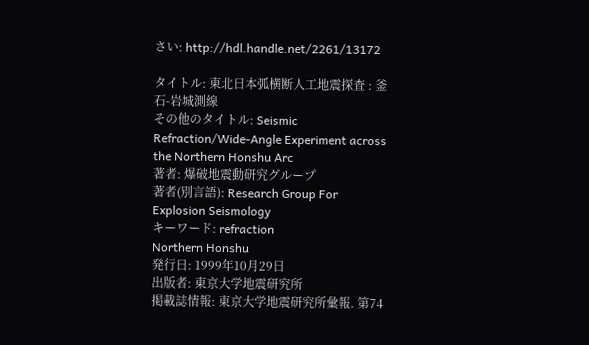さい: http://hdl.handle.net/2261/13172

タイトル: 東北日本弧横断人工地震探査 : 釜石-岩城測線
その他のタイトル: Seismic Refraction/Wide-Angle Experiment across the Northern Honshu Arc
著者: 爆破地震動研究グループ
著者(別言語): Research Group For Explosion Seismology
キーワード: refraction
Northern Honshu
発行日: 1999年10月29日
出版者: 東京大学地震研究所
掲載誌情報: 東京大学地震研究所彙報. 第74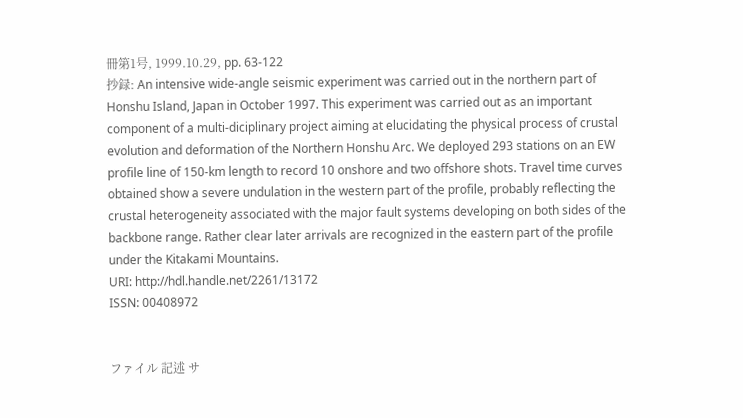冊第1号, 1999.10.29, pp. 63-122
抄録: An intensive wide-angle seismic experiment was carried out in the northern part of Honshu Island, Japan in October 1997. This experiment was carried out as an important component of a multi-diciplinary project aiming at elucidating the physical process of crustal evolution and deformation of the Northern Honshu Arc. We deployed 293 stations on an EW profile line of 150-km length to record 10 onshore and two offshore shots. Travel time curves obtained show a severe undulation in the western part of the profile, probably reflecting the crustal heterogeneity associated with the major fault systems developing on both sides of the backbone range. Rather clear later arrivals are recognized in the eastern part of the profile under the Kitakami Mountains.
URI: http://hdl.handle.net/2261/13172
ISSN: 00408972


ファイル 記述 サ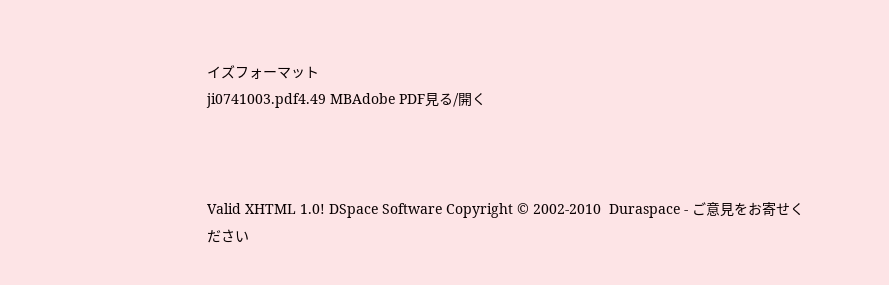イズフォーマット
ji0741003.pdf4.49 MBAdobe PDF見る/開く



Valid XHTML 1.0! DSpace Software Copyright © 2002-2010  Duraspace - ご意見をお寄せください